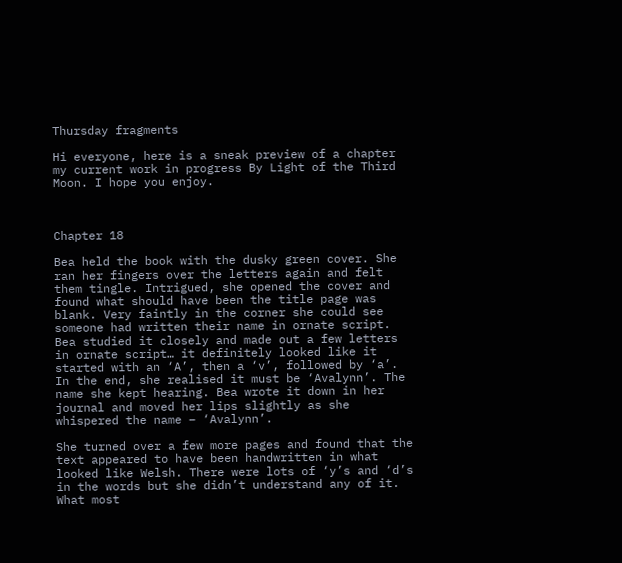Thursday fragments

Hi everyone, here is a sneak preview of a chapter my current work in progress By Light of the Third Moon. I hope you enjoy.



Chapter 18

Bea held the book with the dusky green cover. She ran her fingers over the letters again and felt them tingle. Intrigued, she opened the cover and found what should have been the title page was blank. Very faintly in the corner she could see someone had written their name in ornate script. Bea studied it closely and made out a few letters in ornate script… it definitely looked like it started with an ‘A’, then a ‘v’, followed by ‘a’. In the end, she realised it must be ‘Avalynn’. The name she kept hearing. Bea wrote it down in her journal and moved her lips slightly as she whispered the name – ‘Avalynn’.

She turned over a few more pages and found that the text appeared to have been handwritten in what looked like Welsh. There were lots of ‘y’s and ‘d’s in the words but she didn’t understand any of it. What most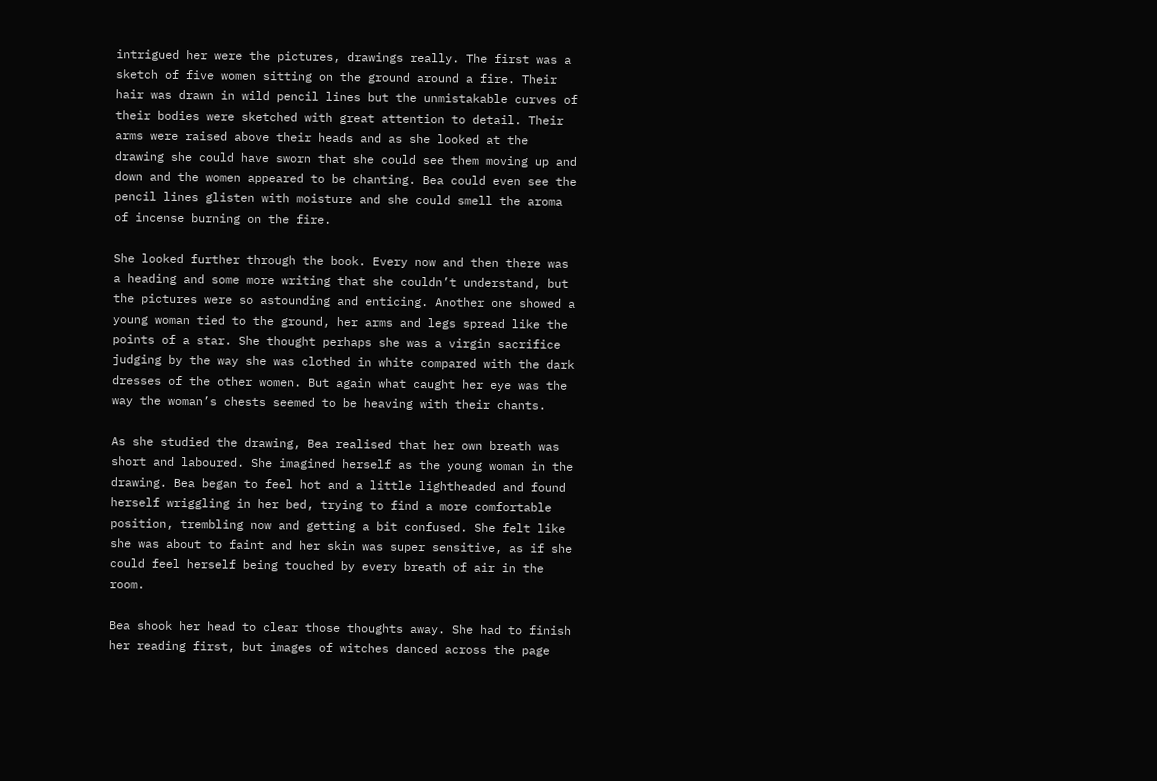intrigued her were the pictures, drawings really. The first was a sketch of five women sitting on the ground around a fire. Their hair was drawn in wild pencil lines but the unmistakable curves of their bodies were sketched with great attention to detail. Their arms were raised above their heads and as she looked at the drawing she could have sworn that she could see them moving up and down and the women appeared to be chanting. Bea could even see the pencil lines glisten with moisture and she could smell the aroma of incense burning on the fire.

She looked further through the book. Every now and then there was a heading and some more writing that she couldn’t understand, but the pictures were so astounding and enticing. Another one showed a young woman tied to the ground, her arms and legs spread like the points of a star. She thought perhaps she was a virgin sacrifice judging by the way she was clothed in white compared with the dark dresses of the other women. But again what caught her eye was the way the woman’s chests seemed to be heaving with their chants.

As she studied the drawing, Bea realised that her own breath was short and laboured. She imagined herself as the young woman in the drawing. Bea began to feel hot and a little lightheaded and found herself wriggling in her bed, trying to find a more comfortable position, trembling now and getting a bit confused. She felt like she was about to faint and her skin was super sensitive, as if she could feel herself being touched by every breath of air in the room.

Bea shook her head to clear those thoughts away. She had to finish her reading first, but images of witches danced across the page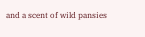and a scent of wild pansies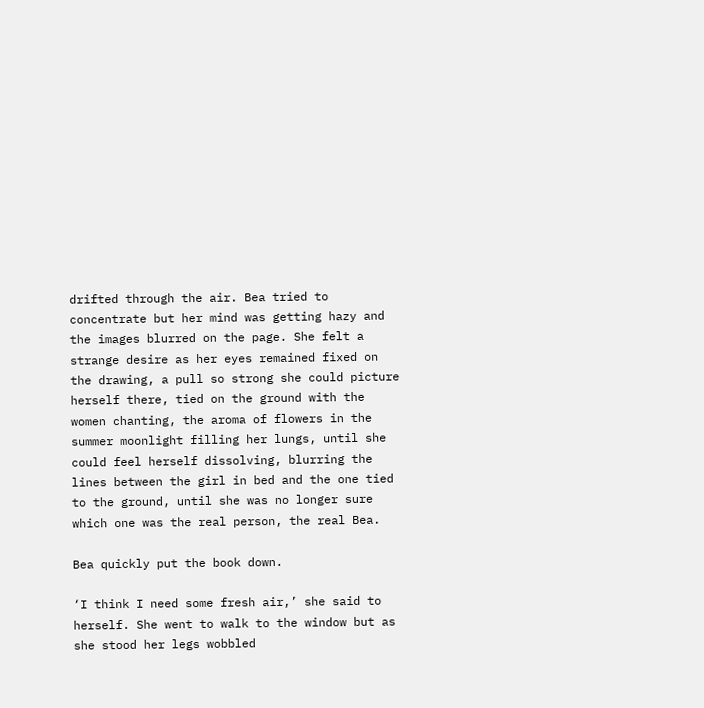drifted through the air. Bea tried to concentrate but her mind was getting hazy and the images blurred on the page. She felt a strange desire as her eyes remained fixed on the drawing, a pull so strong she could picture herself there, tied on the ground with the women chanting, the aroma of flowers in the summer moonlight filling her lungs, until she could feel herself dissolving, blurring the lines between the girl in bed and the one tied to the ground, until she was no longer sure which one was the real person, the real Bea.

Bea quickly put the book down.

‘I think I need some fresh air,’ she said to herself. She went to walk to the window but as she stood her legs wobbled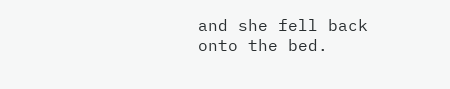and she fell back onto the bed.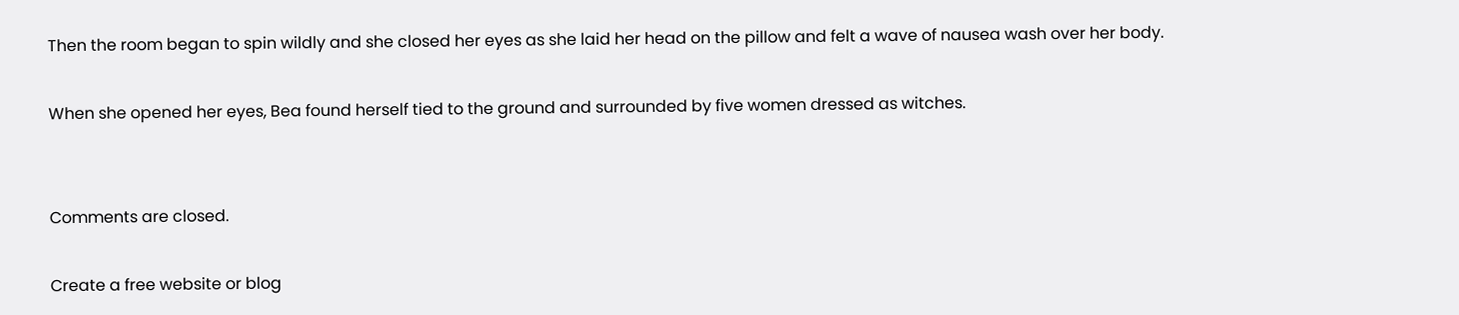Then the room began to spin wildly and she closed her eyes as she laid her head on the pillow and felt a wave of nausea wash over her body.

When she opened her eyes, Bea found herself tied to the ground and surrounded by five women dressed as witches.


Comments are closed.

Create a free website or blog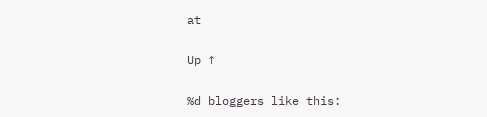at

Up ↑

%d bloggers like this: